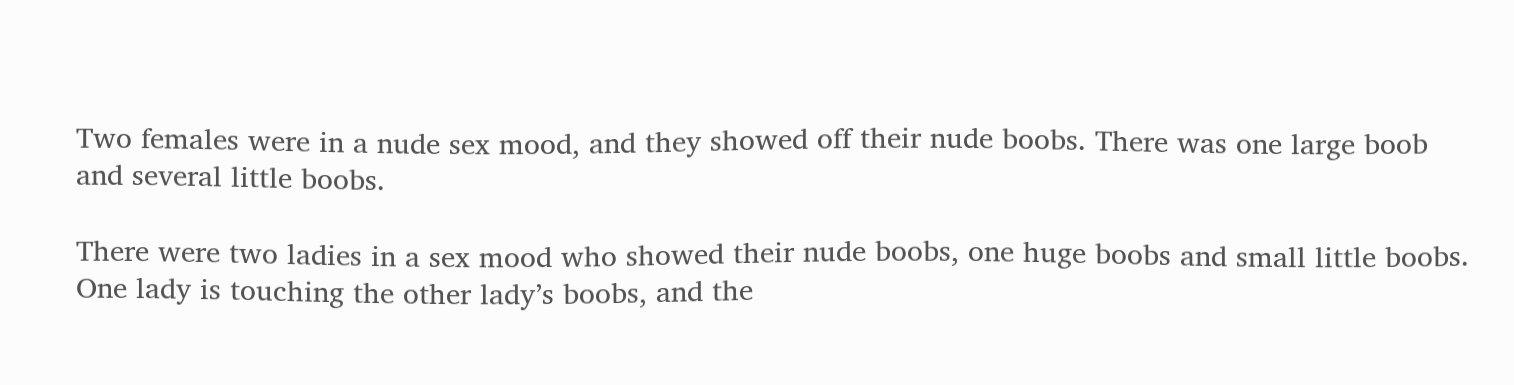Two females were in a nude sex mood, and they showed off their nude boobs. There was one large boob and several little boobs.

There were two ladies in a sex mood who showed their nude boobs, one huge boobs and small little boobs. One lady is touching the other lady’s boobs, and the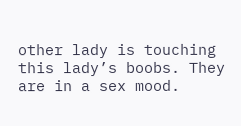other lady is touching this lady’s boobs. They are in a sex mood.